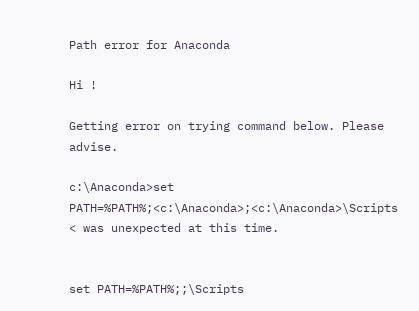Path error for Anaconda

Hi !

Getting error on trying command below. Please advise.

c:\Anaconda>set PATH=%PATH%;<c:\Anaconda>;<c:\Anaconda>\Scripts
< was unexpected at this time.


set PATH=%PATH%;;\Scripts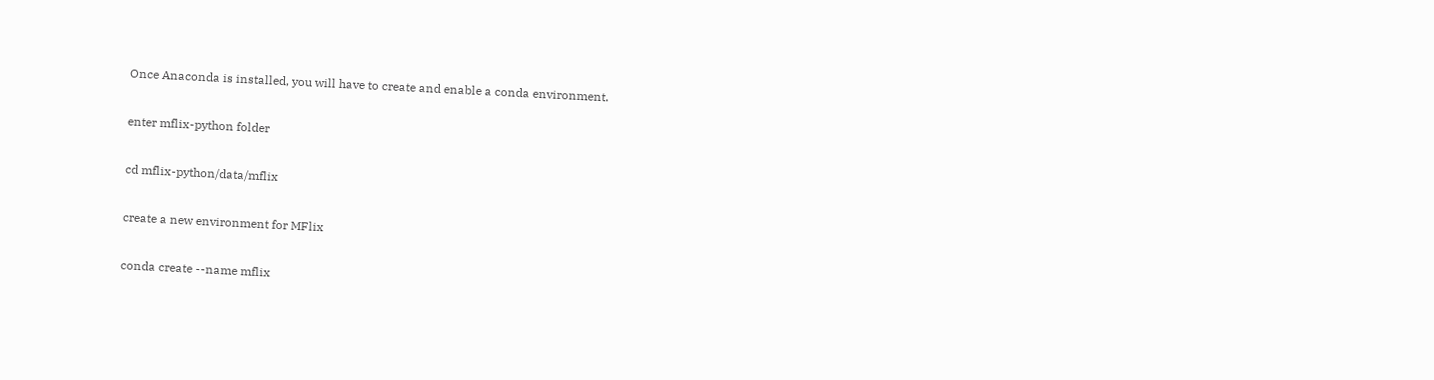Once Anaconda is installed, you will have to create and enable a conda environment.

enter mflix-python folder

cd mflix-python/data/mflix

create a new environment for MFlix

conda create --name mflix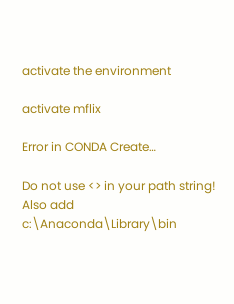activate the environment

activate mflix

Error in CONDA Create…

Do not use <> in your path string!
Also add c:\Anaconda\Library\bin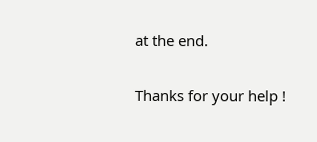at the end.

Thanks for your help !